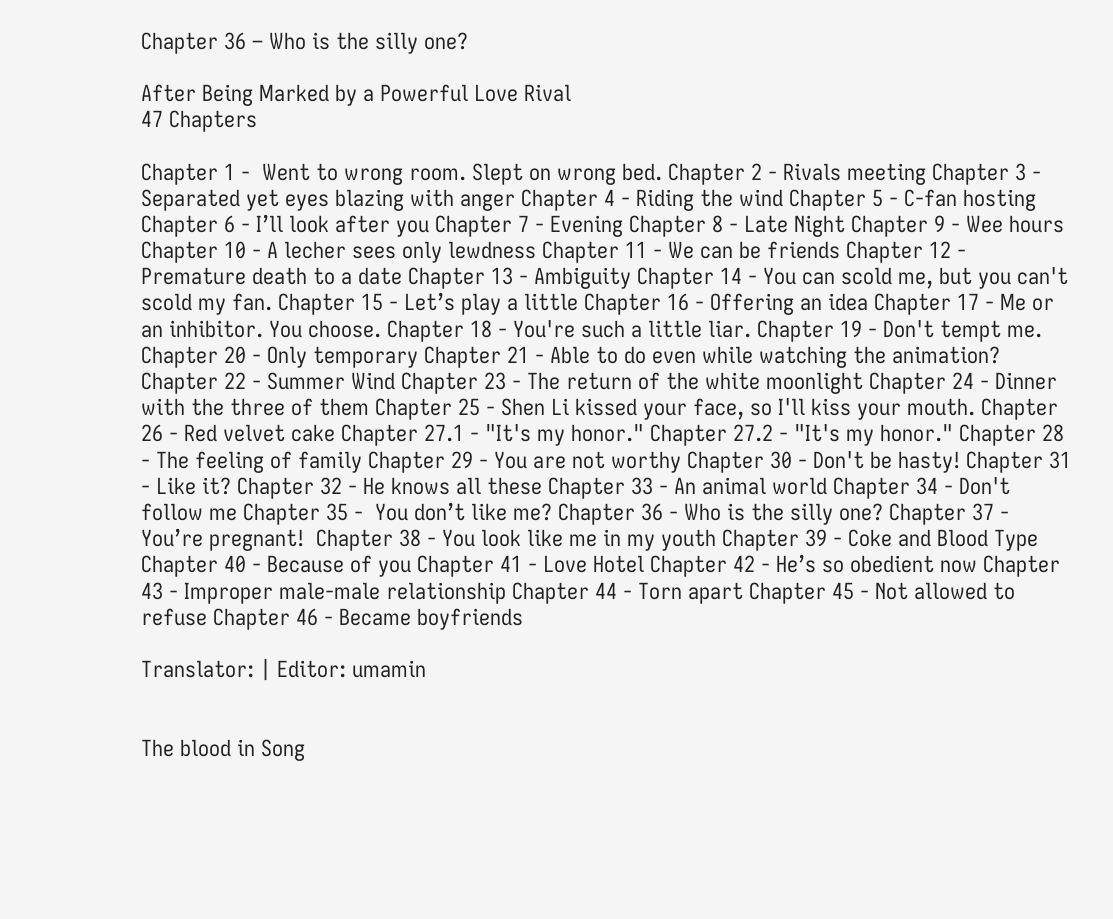Chapter 36 – Who is the silly one?

After Being Marked by a Powerful Love Rival
47 Chapters

Chapter 1 -  Went to wrong room. Slept on wrong bed. Chapter 2 - Rivals meeting Chapter 3 - Separated yet eyes blazing with anger Chapter 4 - Riding the wind Chapter 5 - C-fan hosting Chapter 6 - I’ll look after you Chapter 7 - Evening Chapter 8 - Late Night Chapter 9 - Wee hours Chapter 10 - A lecher sees only lewdness Chapter 11 - We can be friends Chapter 12 - Premature death to a date Chapter 13 - Ambiguity Chapter 14 - You can scold me, but you can't scold my fan. Chapter 15 - Let’s play a little Chapter 16 - Offering an idea Chapter 17 - Me or an inhibitor. You choose. Chapter 18 - You're such a little liar. Chapter 19 - Don't tempt me. Chapter 20 - Only temporary Chapter 21 - Able to do even while watching the animation? Chapter 22 - Summer Wind Chapter 23 - The return of the white moonlight Chapter 24 - Dinner with the three of them Chapter 25 - Shen Li kissed your face, so I'll kiss your mouth. Chapter 26 - Red velvet cake Chapter 27.1 - "It's my honor." Chapter 27.2 - "It's my honor." Chapter 28 - The feeling of family Chapter 29 - You are not worthy Chapter 30 - Don't be hasty! Chapter 31 - Like it? Chapter 32 - He knows all these Chapter 33 - An animal world Chapter 34 - Don't follow me Chapter 35 -  You don’t like me? Chapter 36 - Who is the silly one? Chapter 37 - You’re pregnant!  Chapter 38 - You look like me in my youth Chapter 39 - Coke and Blood Type Chapter 40 - Because of you Chapter 41 - Love Hotel Chapter 42 - He’s so obedient now Chapter 43 - Improper male-male relationship Chapter 44 - Torn apart Chapter 45 - Not allowed to refuse Chapter 46 - Became boyfriends

Translator: | Editor: umamin


The blood in Song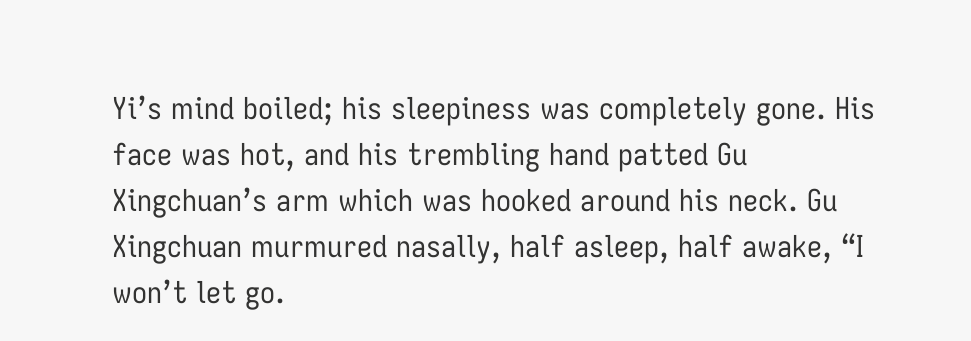Yi’s mind boiled; his sleepiness was completely gone. His face was hot, and his trembling hand patted Gu Xingchuan’s arm which was hooked around his neck. Gu Xingchuan murmured nasally, half asleep, half awake, “I won’t let go.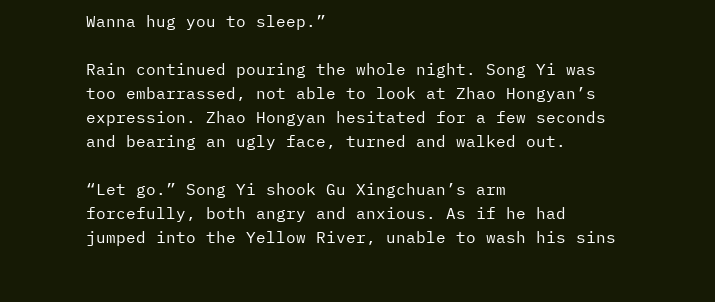Wanna hug you to sleep.”

Rain continued pouring the whole night. Song Yi was too embarrassed, not able to look at Zhao Hongyan’s expression. Zhao Hongyan hesitated for a few seconds and bearing an ugly face, turned and walked out.

“Let go.” Song Yi shook Gu Xingchuan’s arm forcefully, both angry and anxious. As if he had jumped into the Yellow River, unable to wash his sins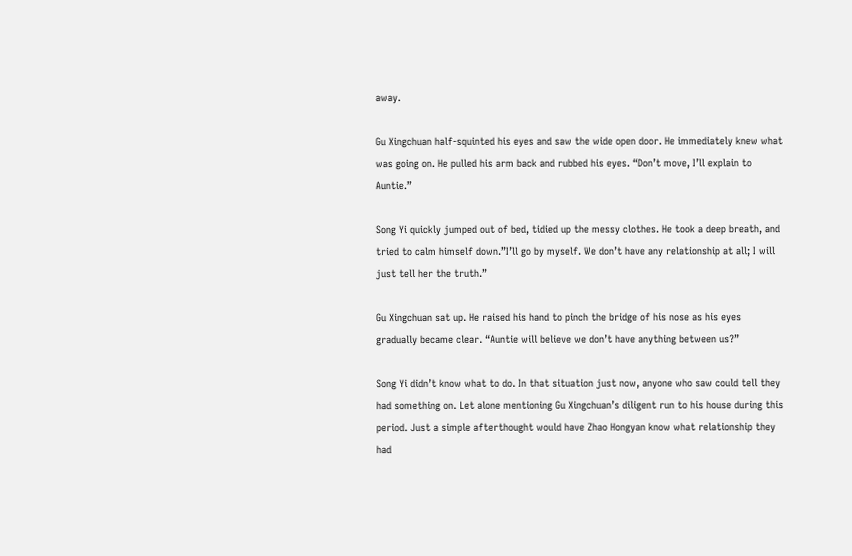away.

Gu Xingchuan half-squinted his eyes and saw the wide open door. He immediately knew what was going on. He pulled his arm back and rubbed his eyes. “Don’t move, I’ll explain to Auntie.”

Song Yi quickly jumped out of bed, tidied up the messy clothes. He took a deep breath, and tried to calm himself down.”I’ll go by myself. We don’t have any relationship at all; I will just tell her the truth.”

Gu Xingchuan sat up. He raised his hand to pinch the bridge of his nose as his eyes gradually became clear. “Auntie will believe we don’t have anything between us?”

Song Yi didn’t know what to do. In that situation just now, anyone who saw could tell they had something on. Let alone mentioning Gu Xingchuan’s diligent run to his house during this period. Just a simple afterthought would have Zhao Hongyan know what relationship they had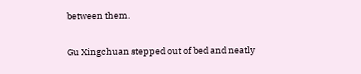between them.

Gu Xingchuan stepped out of bed and neatly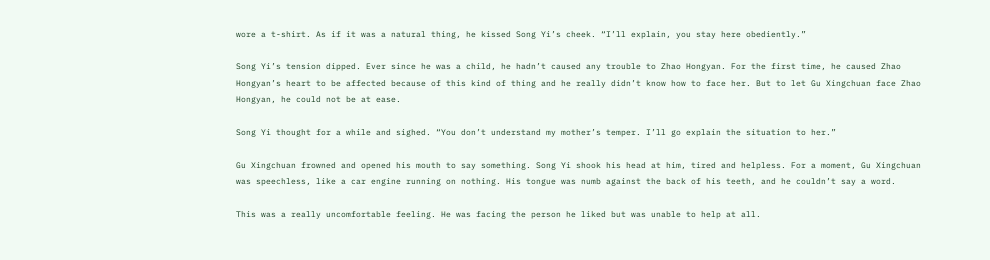wore a t-shirt. As if it was a natural thing, he kissed Song Yi’s cheek. “I’ll explain, you stay here obediently.”

Song Yi’s tension dipped. Ever since he was a child, he hadn’t caused any trouble to Zhao Hongyan. For the first time, he caused Zhao Hongyan’s heart to be affected because of this kind of thing and he really didn’t know how to face her. But to let Gu Xingchuan face Zhao Hongyan, he could not be at ease.

Song Yi thought for a while and sighed. “You don’t understand my mother’s temper. I’ll go explain the situation to her.”

Gu Xingchuan frowned and opened his mouth to say something. Song Yi shook his head at him, tired and helpless. For a moment, Gu Xingchuan was speechless, like a car engine running on nothing. His tongue was numb against the back of his teeth, and he couldn’t say a word.

This was a really uncomfortable feeling. He was facing the person he liked but was unable to help at all.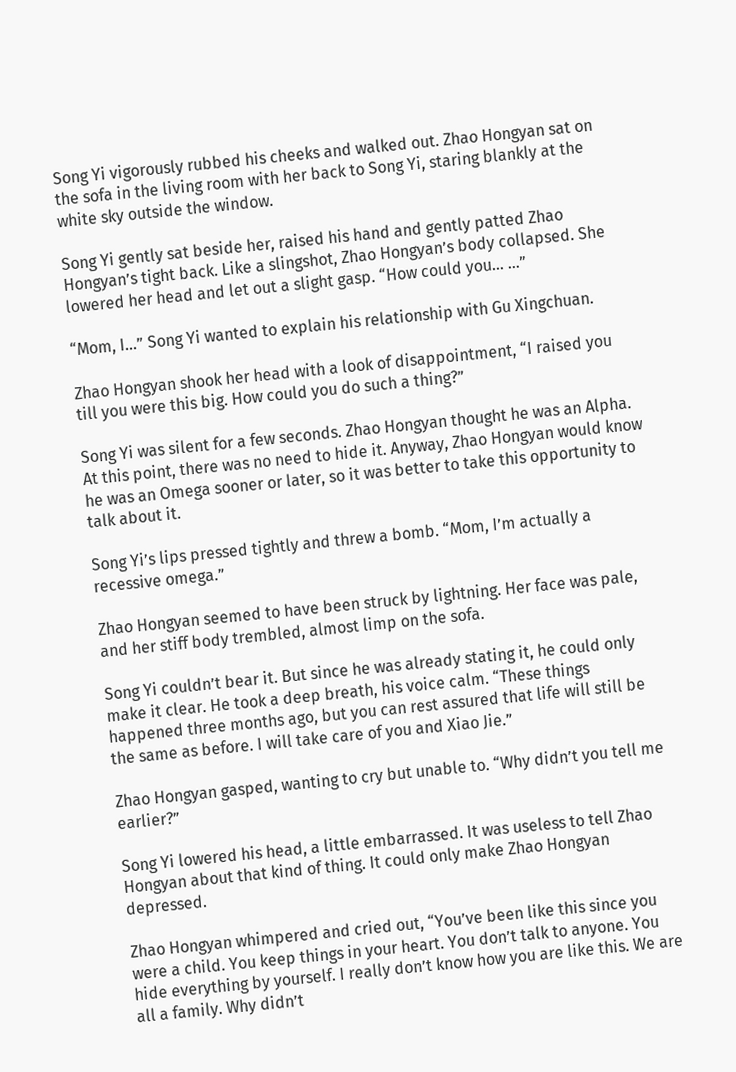Song Yi vigorously rubbed his cheeks and walked out. Zhao Hongyan sat on the sofa in the living room with her back to Song Yi, staring blankly at the white sky outside the window.

Song Yi gently sat beside her, raised his hand and gently patted Zhao Hongyan’s tight back. Like a slingshot, Zhao Hongyan’s body collapsed. She lowered her head and let out a slight gasp. “How could you… …”

“Mom, I…” Song Yi wanted to explain his relationship with Gu Xingchuan.

Zhao Hongyan shook her head with a look of disappointment, “I raised you till you were this big. How could you do such a thing?”

Song Yi was silent for a few seconds. Zhao Hongyan thought he was an Alpha. At this point, there was no need to hide it. Anyway, Zhao Hongyan would know he was an Omega sooner or later, so it was better to take this opportunity to talk about it.

Song Yi’s lips pressed tightly and threw a bomb. “Mom, I’m actually a recessive omega.”

Zhao Hongyan seemed to have been struck by lightning. Her face was pale, and her stiff body trembled, almost limp on the sofa.

Song Yi couldn’t bear it. But since he was already stating it, he could only make it clear. He took a deep breath, his voice calm. “These things happened three months ago, but you can rest assured that life will still be the same as before. I will take care of you and Xiao Jie.”

Zhao Hongyan gasped, wanting to cry but unable to. “Why didn’t you tell me earlier?”

Song Yi lowered his head, a little embarrassed. It was useless to tell Zhao Hongyan about that kind of thing. It could only make Zhao Hongyan depressed.

Zhao Hongyan whimpered and cried out, “You’ve been like this since you were a child. You keep things in your heart. You don’t talk to anyone. You hide everything by yourself. I really don’t know how you are like this. We are all a family. Why didn’t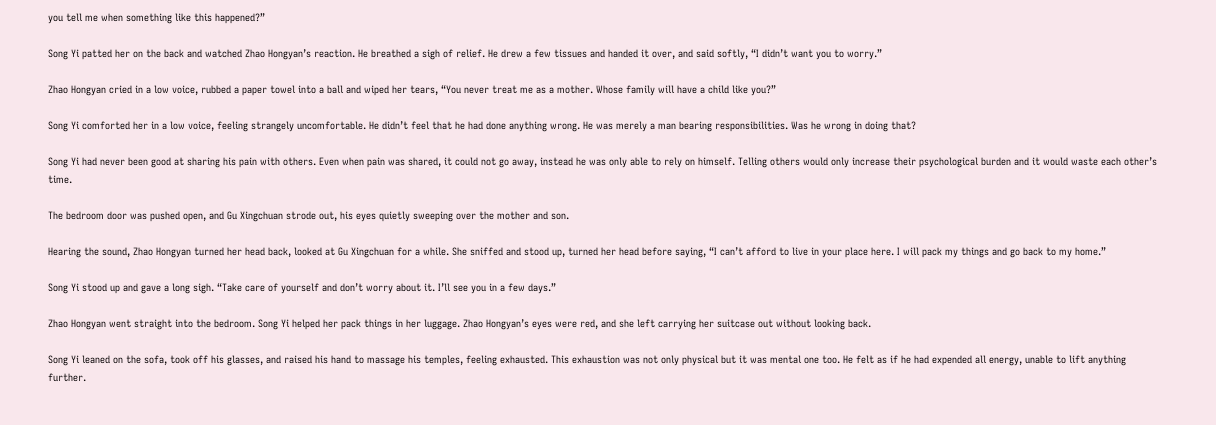you tell me when something like this happened?”

Song Yi patted her on the back and watched Zhao Hongyan’s reaction. He breathed a sigh of relief. He drew a few tissues and handed it over, and said softly, “I didn’t want you to worry.”

Zhao Hongyan cried in a low voice, rubbed a paper towel into a ball and wiped her tears, “You never treat me as a mother. Whose family will have a child like you?”

Song Yi comforted her in a low voice, feeling strangely uncomfortable. He didn’t feel that he had done anything wrong. He was merely a man bearing responsibilities. Was he wrong in doing that?

Song Yi had never been good at sharing his pain with others. Even when pain was shared, it could not go away, instead he was only able to rely on himself. Telling others would only increase their psychological burden and it would waste each other’s time.

The bedroom door was pushed open, and Gu Xingchuan strode out, his eyes quietly sweeping over the mother and son.

Hearing the sound, Zhao Hongyan turned her head back, looked at Gu Xingchuan for a while. She sniffed and stood up, turned her head before saying, “I can’t afford to live in your place here. I will pack my things and go back to my home.”

Song Yi stood up and gave a long sigh. “Take care of yourself and don’t worry about it. I’ll see you in a few days.”

Zhao Hongyan went straight into the bedroom. Song Yi helped her pack things in her luggage. Zhao Hongyan’s eyes were red, and she left carrying her suitcase out without looking back.

Song Yi leaned on the sofa, took off his glasses, and raised his hand to massage his temples, feeling exhausted. This exhaustion was not only physical but it was mental one too. He felt as if he had expended all energy, unable to lift anything further.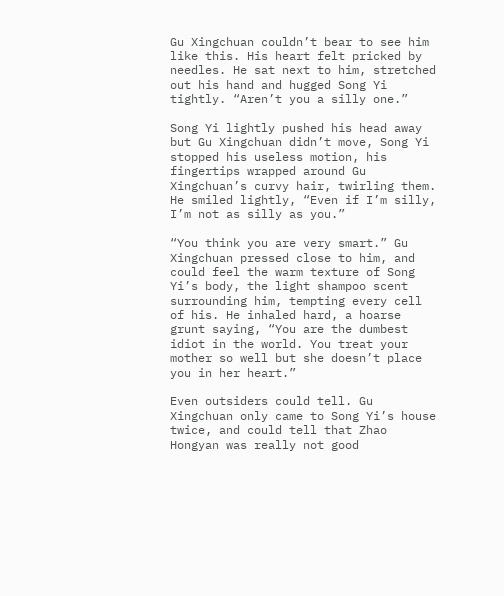Gu Xingchuan couldn’t bear to see him like this. His heart felt pricked by needles. He sat next to him, stretched out his hand and hugged Song Yi tightly. “Aren’t you a silly one.”

Song Yi lightly pushed his head away but Gu Xingchuan didn’t move, Song Yi stopped his useless motion, his fingertips wrapped around Gu Xingchuan’s curvy hair, twirling them. He smiled lightly, “Even if I’m silly, I’m not as silly as you.”

“You think you are very smart.” Gu Xingchuan pressed close to him, and could feel the warm texture of Song Yi’s body, the light shampoo scent surrounding him, tempting every cell of his. He inhaled hard, a hoarse grunt saying, “You are the dumbest idiot in the world. You treat your mother so well but she doesn’t place you in her heart.”

Even outsiders could tell. Gu Xingchuan only came to Song Yi’s house twice, and could tell that Zhao Hongyan was really not good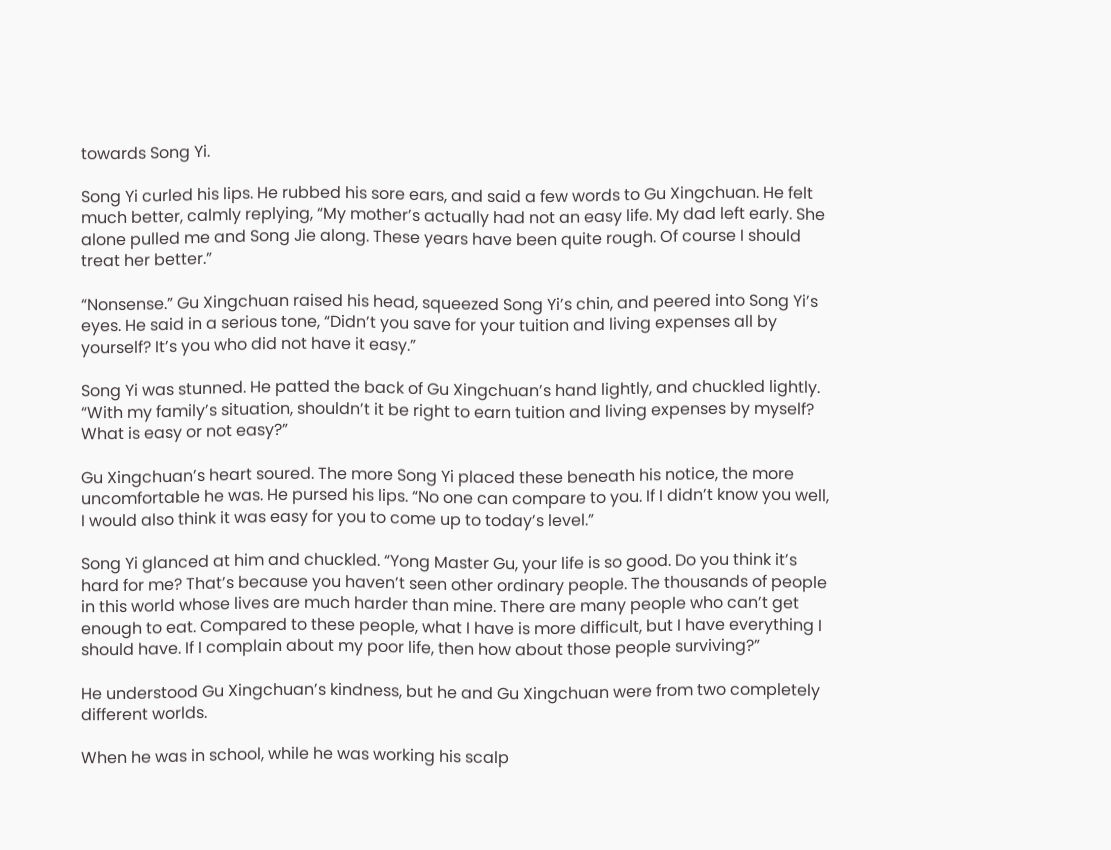towards Song Yi.

Song Yi curled his lips. He rubbed his sore ears, and said a few words to Gu Xingchuan. He felt much better, calmly replying, “My mother’s actually had not an easy life. My dad left early. She alone pulled me and Song Jie along. These years have been quite rough. Of course I should treat her better.”

“Nonsense.” Gu Xingchuan raised his head, squeezed Song Yi’s chin, and peered into Song Yi’s eyes. He said in a serious tone, “Didn’t you save for your tuition and living expenses all by yourself? It’s you who did not have it easy.”

Song Yi was stunned. He patted the back of Gu Xingchuan’s hand lightly, and chuckled lightly. “With my family’s situation, shouldn’t it be right to earn tuition and living expenses by myself? What is easy or not easy?”

Gu Xingchuan’s heart soured. The more Song Yi placed these beneath his notice, the more uncomfortable he was. He pursed his lips. “No one can compare to you. If I didn’t know you well, I would also think it was easy for you to come up to today’s level.”

Song Yi glanced at him and chuckled. “Yong Master Gu, your life is so good. Do you think it’s hard for me? That’s because you haven’t seen other ordinary people. The thousands of people in this world whose lives are much harder than mine. There are many people who can’t get enough to eat. Compared to these people, what I have is more difficult, but I have everything I should have. If I complain about my poor life, then how about those people surviving?”

He understood Gu Xingchuan’s kindness, but he and Gu Xingchuan were from two completely different worlds.

When he was in school, while he was working his scalp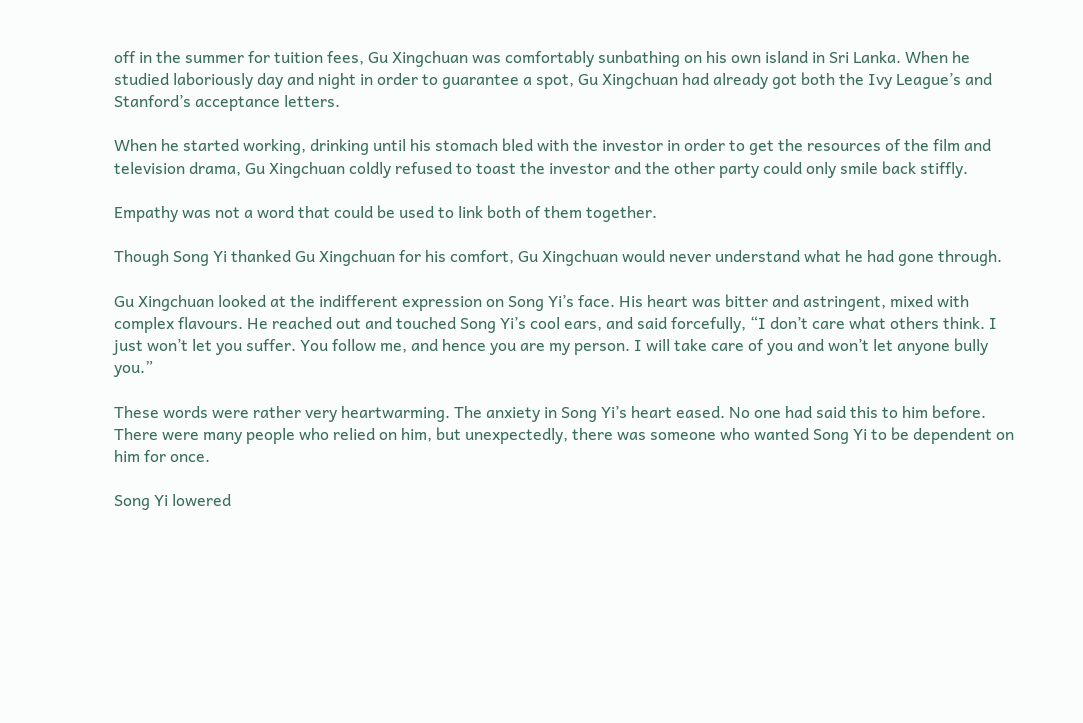off in the summer for tuition fees, Gu Xingchuan was comfortably sunbathing on his own island in Sri Lanka. When he studied laboriously day and night in order to guarantee a spot, Gu Xingchuan had already got both the Ivy League’s and Stanford’s acceptance letters.

When he started working, drinking until his stomach bled with the investor in order to get the resources of the film and television drama, Gu Xingchuan coldly refused to toast the investor and the other party could only smile back stiffly.

Empathy was not a word that could be used to link both of them together.

Though Song Yi thanked Gu Xingchuan for his comfort, Gu Xingchuan would never understand what he had gone through.

Gu Xingchuan looked at the indifferent expression on Song Yi’s face. His heart was bitter and astringent, mixed with complex flavours. He reached out and touched Song Yi’s cool ears, and said forcefully, “I don’t care what others think. I just won’t let you suffer. You follow me, and hence you are my person. I will take care of you and won’t let anyone bully you.”

These words were rather very heartwarming. The anxiety in Song Yi’s heart eased. No one had said this to him before. There were many people who relied on him, but unexpectedly, there was someone who wanted Song Yi to be dependent on him for once.

Song Yi lowered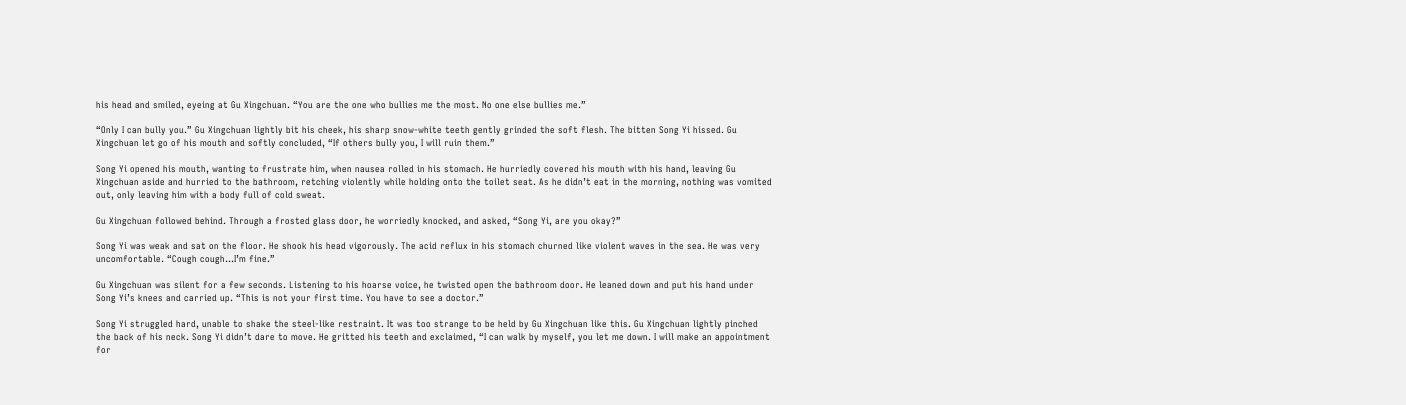his head and smiled, eyeing at Gu Xingchuan. “You are the one who bullies me the most. No one else bullies me.”

“Only I can bully you.” Gu Xingchuan lightly bit his cheek, his sharp snow-white teeth gently grinded the soft flesh. The bitten Song Yi hissed. Gu Xingchuan let go of his mouth and softly concluded, “If others bully you, I will ruin them.”

Song Yi opened his mouth, wanting to frustrate him, when nausea rolled in his stomach. He hurriedly covered his mouth with his hand, leaving Gu Xingchuan aside and hurried to the bathroom, retching violently while holding onto the toilet seat. As he didn’t eat in the morning, nothing was vomited out, only leaving him with a body full of cold sweat.

Gu Xingchuan followed behind. Through a frosted glass door, he worriedly knocked, and asked, “Song Yi, are you okay?”

Song Yi was weak and sat on the floor. He shook his head vigorously. The acid reflux in his stomach churned like violent waves in the sea. He was very uncomfortable. “Cough cough…I’m fine.”

Gu Xingchuan was silent for a few seconds. Listening to his hoarse voice, he twisted open the bathroom door. He leaned down and put his hand under Song Yi’s knees and carried up. “This is not your first time. You have to see a doctor.”

Song Yi struggled hard, unable to shake the steel-like restraint. It was too strange to be held by Gu Xingchuan like this. Gu Xingchuan lightly pinched the back of his neck. Song Yi didn’t dare to move. He gritted his teeth and exclaimed, “I can walk by myself, you let me down. I will make an appointment for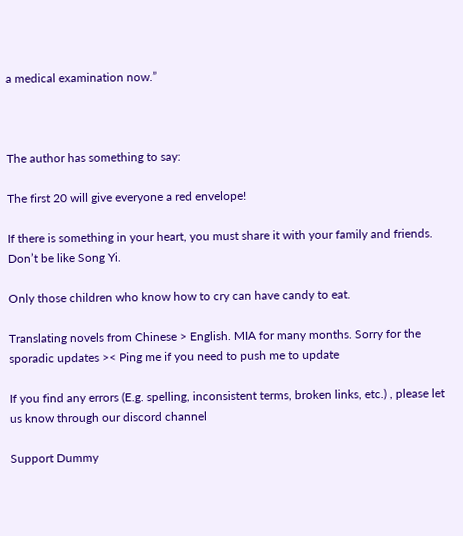a medical examination now.”



The author has something to say:

The first 20 will give everyone a red envelope!

If there is something in your heart, you must share it with your family and friends. Don’t be like Song Yi.

Only those children who know how to cry can have candy to eat.

Translating novels from Chinese > English. MIA for many months. Sorry for the sporadic updates >< Ping me if you need to push me to update

If you find any errors (E.g. spelling, inconsistent terms, broken links, etc.) , please let us know through our discord channel

Support Dummy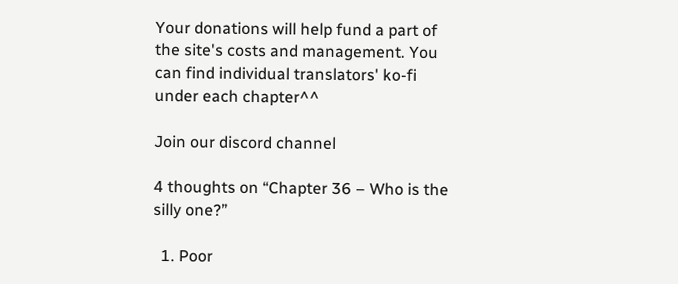Your donations will help fund a part of the site's costs and management. You can find individual translators' ko-fi under each chapter^^

Join our discord channel

4 thoughts on “Chapter 36 – Who is the silly one?”

  1. Poor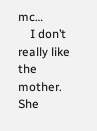mc…
    I don’t really like the mother. She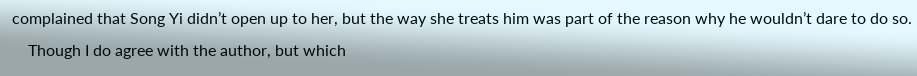complained that Song Yi didn’t open up to her, but the way she treats him was part of the reason why he wouldn’t dare to do so.
    Though I do agree with the author, but which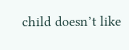child doesn’t like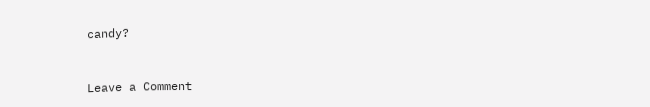candy?


Leave a Comment